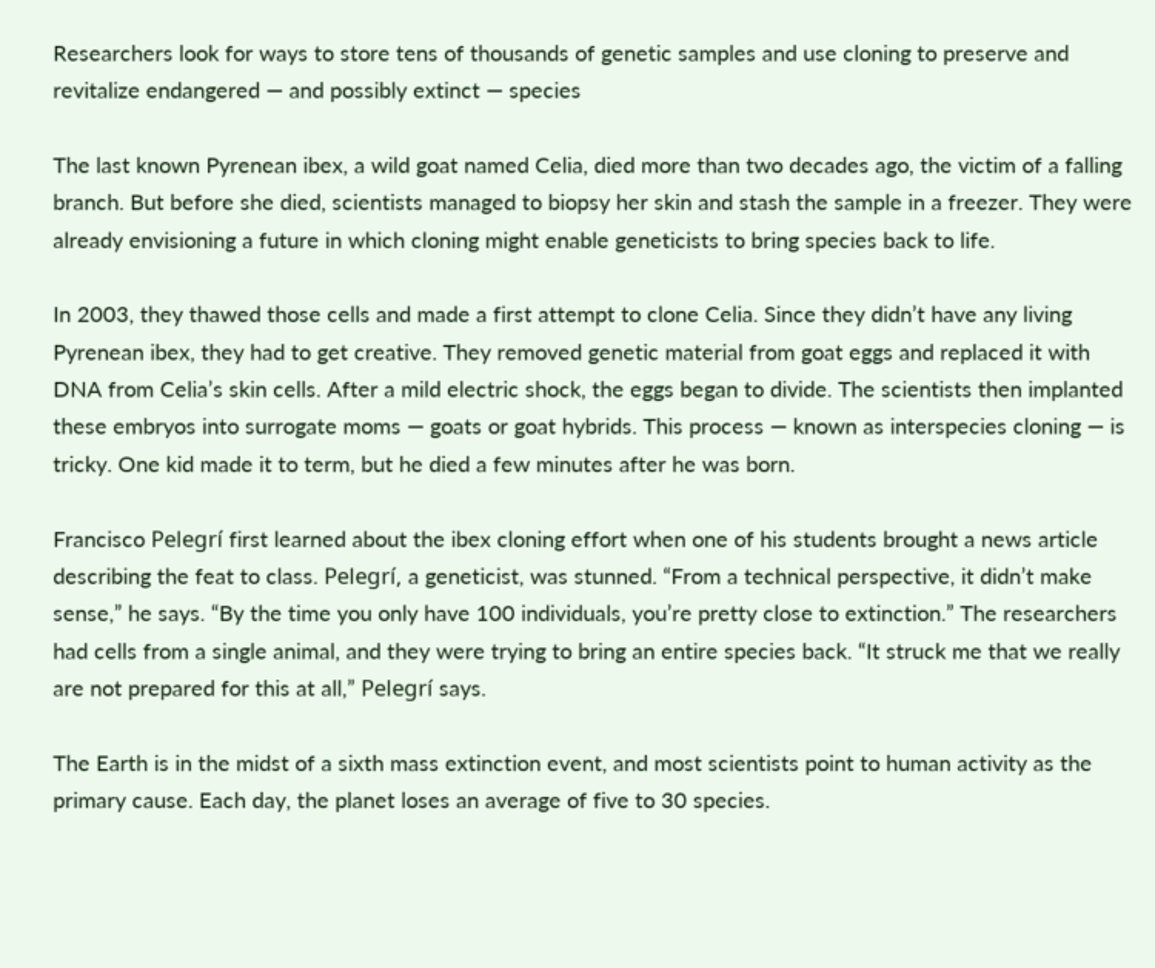Researchers look for ways to store tens of thousands of genetic samples and use cloning to preserve and revitalize endangered — and possibly extinct — species

The last known Pyrenean ibex, a wild goat named Celia, died more than two decades ago, the victim of a falling branch. But before she died, scientists managed to biopsy her skin and stash the sample in a freezer. They were already envisioning a future in which cloning might enable geneticists to bring species back to life.

In 2003, they thawed those cells and made a first attempt to clone Celia. Since they didn’t have any living Pyrenean ibex, they had to get creative. They removed genetic material from goat eggs and replaced it with DNA from Celia’s skin cells. After a mild electric shock, the eggs began to divide. The scientists then implanted these embryos into surrogate moms — goats or goat hybrids. This process — known as interspecies cloning — is tricky. One kid made it to term, but he died a few minutes after he was born.

Francisco Pelegrí first learned about the ibex cloning effort when one of his students brought a news article describing the feat to class. Pelegrí, a geneticist, was stunned. “From a technical perspective, it didn’t make sense,” he says. “By the time you only have 100 individuals, you’re pretty close to extinction.” The researchers had cells from a single animal, and they were trying to bring an entire species back. “It struck me that we really are not prepared for this at all,” Pelegrí says.

The Earth is in the midst of a sixth mass extinction event, and most scientists point to human activity as the primary cause. Each day, the planet loses an average of five to 30 species.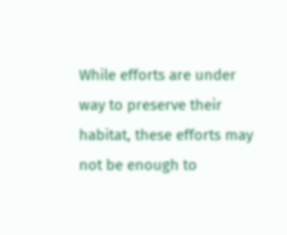While efforts are under way to preserve their habitat, these efforts may not be enough to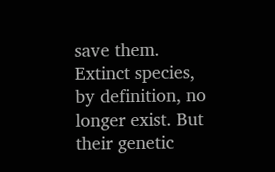save them. Extinct species, by definition, no longer exist. But their genetic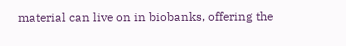material can live on in biobanks, offering the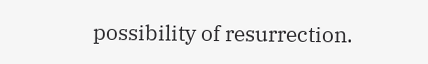possibility of resurrection.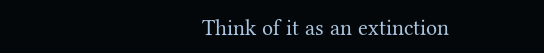Think of it as an extinction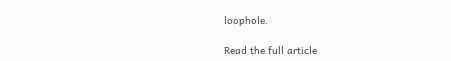loophole.

Read the full article